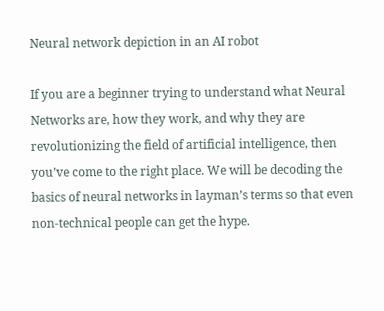Neural network depiction in an AI robot

If you are a beginner trying to understand what Neural Networks are, how they work, and why they are revolutionizing the field of artificial intelligence, then you’ve come to the right place. We will be decoding the basics of neural networks in layman’s terms so that even non-technical people can get the hype.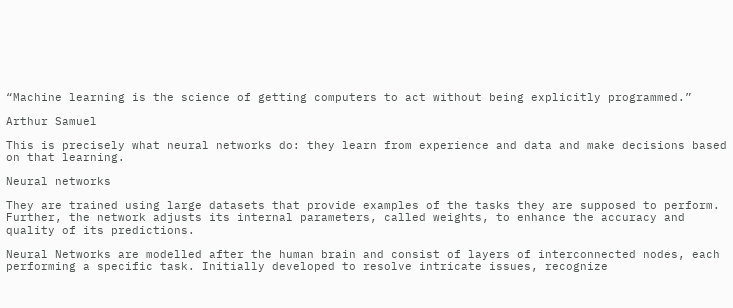“Machine learning is the science of getting computers to act without being explicitly programmed.”

Arthur Samuel

This is precisely what neural networks do: they learn from experience and data and make decisions based on that learning.

Neural networks

They are trained using large datasets that provide examples of the tasks they are supposed to perform. Further, the network adjusts its internal parameters, called weights, to enhance the accuracy and quality of its predictions.

Neural Networks are modelled after the human brain and consist of layers of interconnected nodes, each performing a specific task. Initially developed to resolve intricate issues, recognize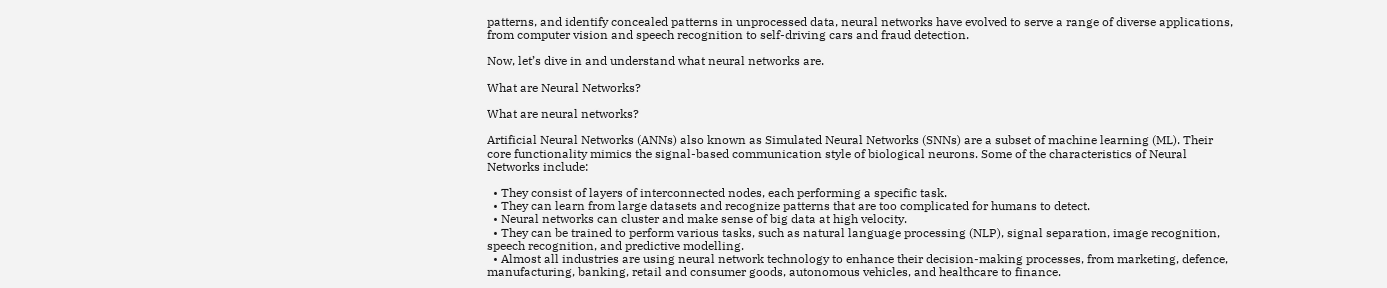patterns, and identify concealed patterns in unprocessed data, neural networks have evolved to serve a range of diverse applications, from computer vision and speech recognition to self-driving cars and fraud detection.

Now, let’s dive in and understand what neural networks are.

What are Neural Networks?

What are neural networks?

Artificial Neural Networks (ANNs) also known as Simulated Neural Networks (SNNs) are a subset of machine learning (ML). Their core functionality mimics the signal-based communication style of biological neurons. Some of the characteristics of Neural Networks include:

  • They consist of layers of interconnected nodes, each performing a specific task.
  • They can learn from large datasets and recognize patterns that are too complicated for humans to detect.
  • Neural networks can cluster and make sense of big data at high velocity.
  • They can be trained to perform various tasks, such as natural language processing (NLP), signal separation, image recognition, speech recognition, and predictive modelling.
  • Almost all industries are using neural network technology to enhance their decision-making processes, from marketing, defence, manufacturing, banking, retail and consumer goods, autonomous vehicles, and healthcare to finance.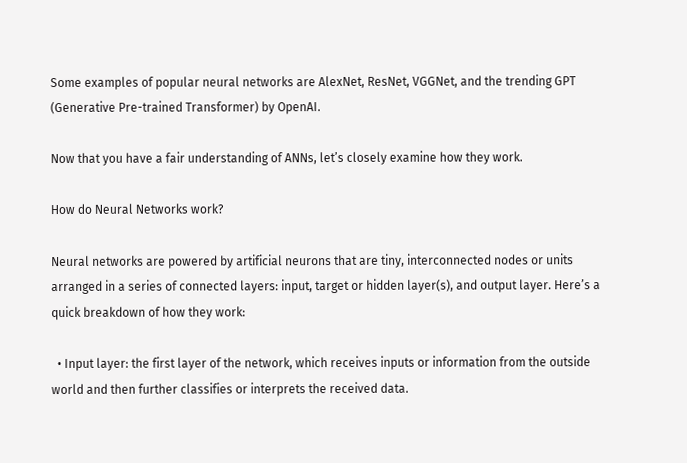Some examples of popular neural networks are AlexNet, ResNet, VGGNet, and the trending GPT (Generative Pre-trained Transformer) by OpenAI.

Now that you have a fair understanding of ANNs, let’s closely examine how they work.

How do Neural Networks work?

Neural networks are powered by artificial neurons that are tiny, interconnected nodes or units arranged in a series of connected layers: input, target or hidden layer(s), and output layer. Here’s a quick breakdown of how they work:

  • Input layer: the first layer of the network, which receives inputs or information from the outside world and then further classifies or interprets the received data.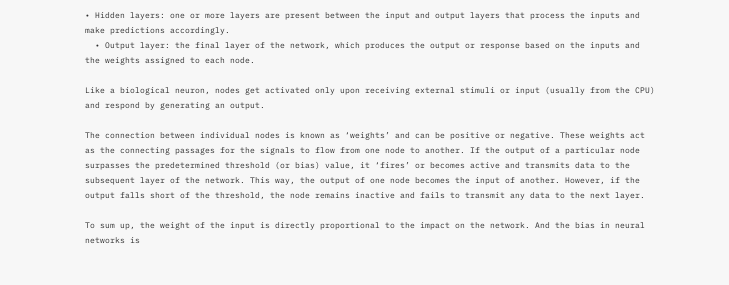• Hidden layers: one or more layers are present between the input and output layers that process the inputs and make predictions accordingly.
  • Output layer: the final layer of the network, which produces the output or response based on the inputs and the weights assigned to each node.

Like a biological neuron, nodes get activated only upon receiving external stimuli or input (usually from the CPU) and respond by generating an output.

The connection between individual nodes is known as ‘weights’ and can be positive or negative. These weights act as the connecting passages for the signals to flow from one node to another. If the output of a particular node surpasses the predetermined threshold (or bias) value, it ‘fires’ or becomes active and transmits data to the subsequent layer of the network. This way, the output of one node becomes the input of another. However, if the output falls short of the threshold, the node remains inactive and fails to transmit any data to the next layer.

To sum up, the weight of the input is directly proportional to the impact on the network. And the bias in neural networks is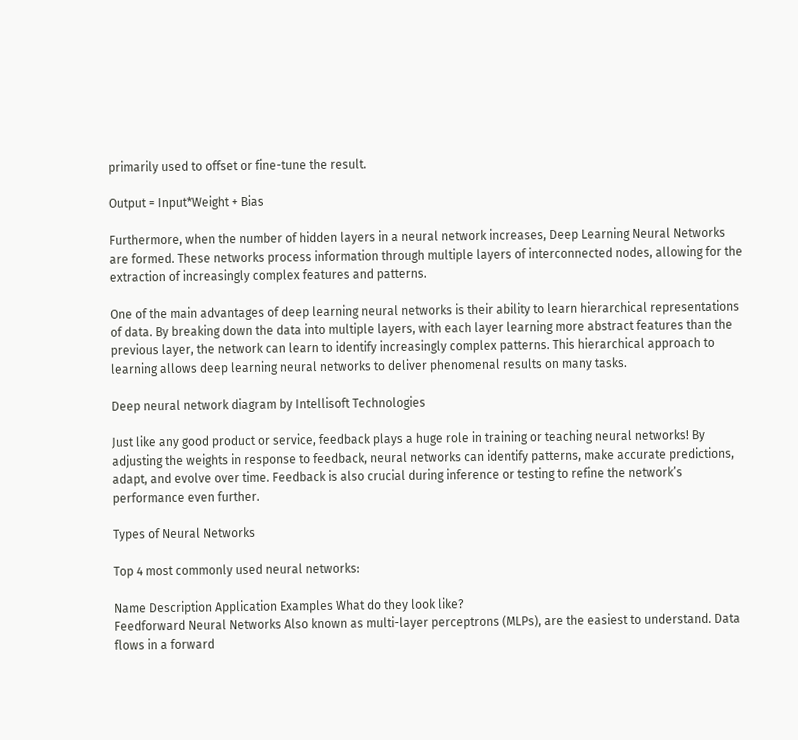primarily used to offset or fine-tune the result.

Output = Input*Weight + Bias

Furthermore, when the number of hidden layers in a neural network increases, Deep Learning Neural Networks are formed. These networks process information through multiple layers of interconnected nodes, allowing for the extraction of increasingly complex features and patterns.

One of the main advantages of deep learning neural networks is their ability to learn hierarchical representations of data. By breaking down the data into multiple layers, with each layer learning more abstract features than the previous layer, the network can learn to identify increasingly complex patterns. This hierarchical approach to learning allows deep learning neural networks to deliver phenomenal results on many tasks.

Deep neural network diagram by Intellisoft Technologies

Just like any good product or service, feedback plays a huge role in training or teaching neural networks! By adjusting the weights in response to feedback, neural networks can identify patterns, make accurate predictions, adapt, and evolve over time. Feedback is also crucial during inference or testing to refine the network’s performance even further.

Types of Neural Networks

Top 4 most commonly used neural networks:

Name Description Application Examples What do they look like?
Feedforward Neural Networks Also known as multi-layer perceptrons (MLPs), are the easiest to understand. Data flows in a forward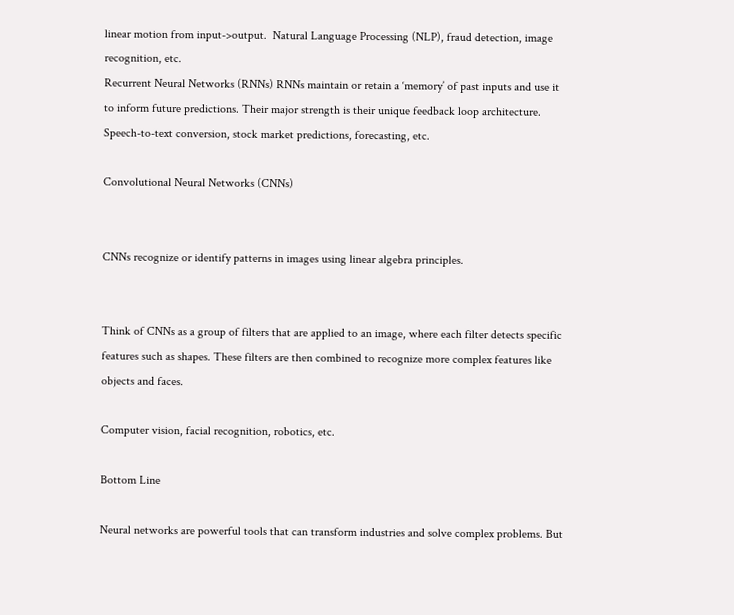linear motion from input->output.  Natural Language Processing (NLP), fraud detection, image recognition, etc.
Recurrent Neural Networks (RNNs) RNNs maintain or retain a ‘memory’ of past inputs and use it to inform future predictions. Their major strength is their unique feedback loop architecture. Speech-to-text conversion, stock market predictions, forecasting, etc.

Convolutional Neural Networks (CNNs)


CNNs recognize or identify patterns in images using linear algebra principles.


Think of CNNs as a group of filters that are applied to an image, where each filter detects specific features such as shapes. These filters are then combined to recognize more complex features like objects and faces.

Computer vision, facial recognition, robotics, etc.

Bottom Line

Neural networks are powerful tools that can transform industries and solve complex problems. But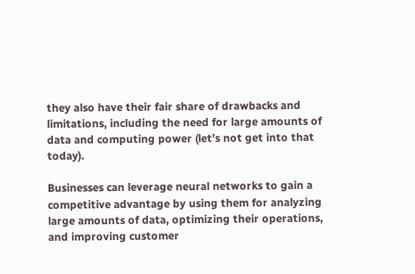they also have their fair share of drawbacks and limitations, including the need for large amounts of data and computing power (let’s not get into that today).

Businesses can leverage neural networks to gain a competitive advantage by using them for analyzing large amounts of data, optimizing their operations, and improving customer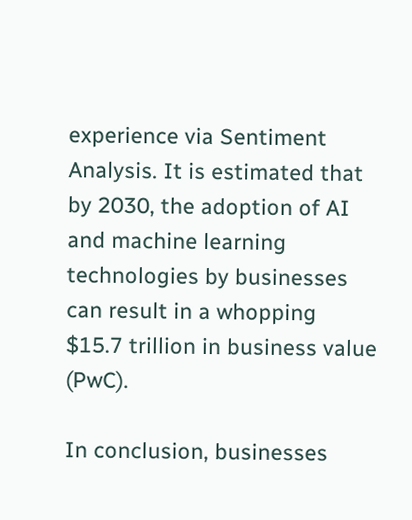experience via Sentiment Analysis. It is estimated that by 2030, the adoption of AI and machine learning technologies by businesses can result in a whopping $15.7 trillion in business value (PwC).

In conclusion, businesses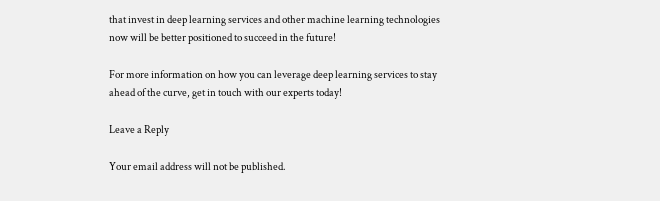that invest in deep learning services and other machine learning technologies now will be better positioned to succeed in the future!

For more information on how you can leverage deep learning services to stay ahead of the curve, get in touch with our experts today!

Leave a Reply

Your email address will not be published.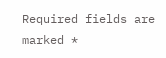Required fields are marked *